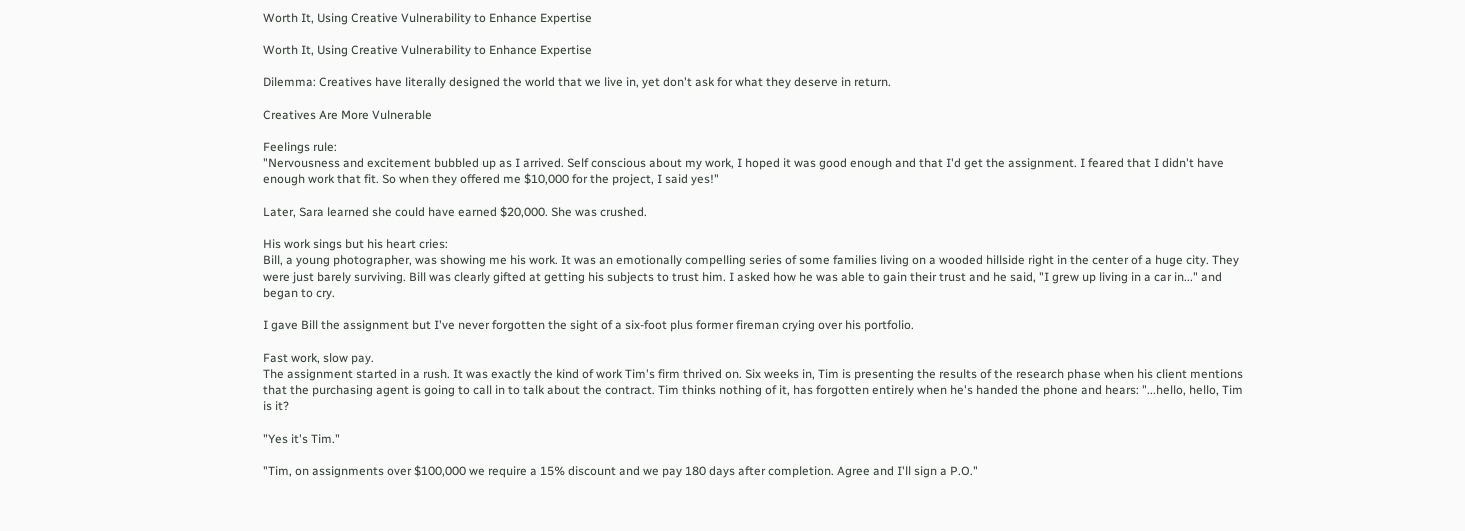Worth It, Using Creative Vulnerability to Enhance Expertise

Worth It, Using Creative Vulnerability to Enhance Expertise

Dilemma: Creatives have literally designed the world that we live in, yet don't ask for what they deserve in return.

Creatives Are More Vulnerable

Feelings rule:
"Nervousness and excitement bubbled up as I arrived. Self conscious about my work, I hoped it was good enough and that I'd get the assignment. I feared that I didn't have enough work that fit. So when they offered me $10,000 for the project, I said yes!"

Later, Sara learned she could have earned $20,000. She was crushed.

His work sings but his heart cries:
Bill, a young photographer, was showing me his work. It was an emotionally compelling series of some families living on a wooded hillside right in the center of a huge city. They were just barely surviving. Bill was clearly gifted at getting his subjects to trust him. I asked how he was able to gain their trust and he said, "I grew up living in a car in..." and began to cry.

I gave Bill the assignment but I've never forgotten the sight of a six-foot plus former fireman crying over his portfolio.

Fast work, slow pay.
The assignment started in a rush. It was exactly the kind of work Tim's firm thrived on. Six weeks in, Tim is presenting the results of the research phase when his client mentions that the purchasing agent is going to call in to talk about the contract. Tim thinks nothing of it, has forgotten entirely when he's handed the phone and hears: "...hello, hello, Tim is it?

"Yes it's Tim."

"Tim, on assignments over $100,000 we require a 15% discount and we pay 180 days after completion. Agree and I'll sign a P.O."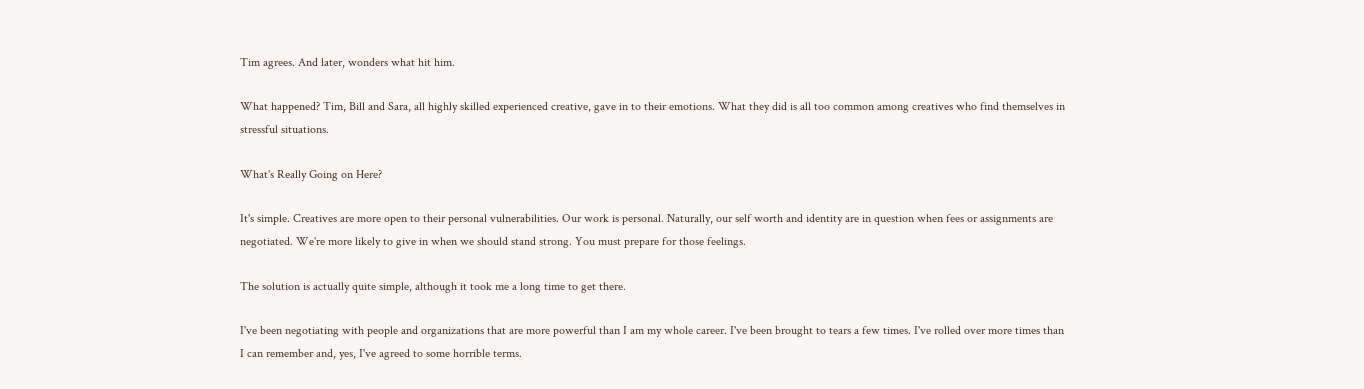Tim agrees. And later, wonders what hit him.

What happened? Tim, Bill and Sara, all highly skilled experienced creative, gave in to their emotions. What they did is all too common among creatives who find themselves in stressful situations.

What's Really Going on Here?

It's simple. Creatives are more open to their personal vulnerabilities. Our work is personal. Naturally, our self worth and identity are in question when fees or assignments are negotiated. We're more likely to give in when we should stand strong. You must prepare for those feelings.

The solution is actually quite simple, although it took me a long time to get there.

I've been negotiating with people and organizations that are more powerful than I am my whole career. I've been brought to tears a few times. I've rolled over more times than I can remember and, yes, I've agreed to some horrible terms.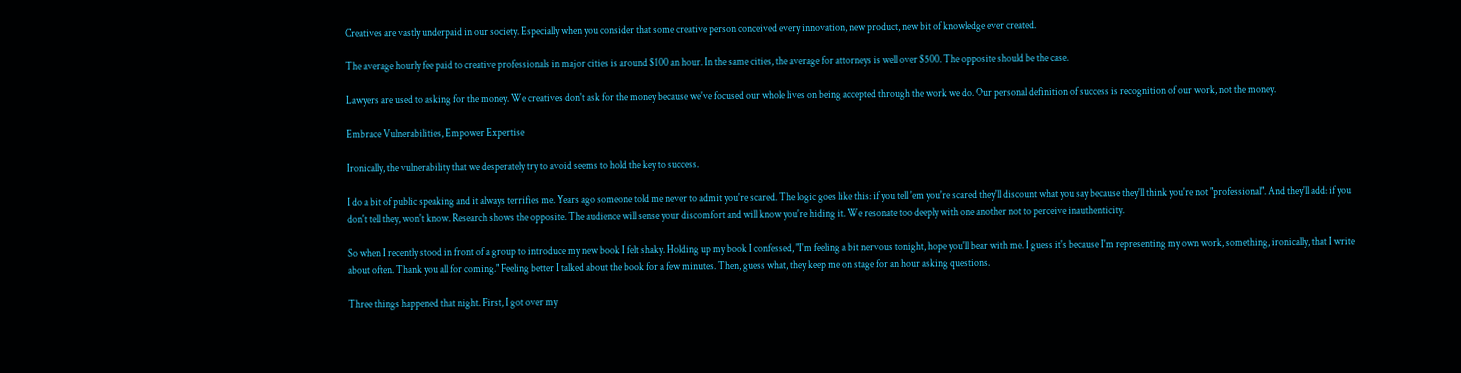Creatives are vastly underpaid in our society. Especially when you consider that some creative person conceived every innovation, new product, new bit of knowledge ever created.

The average hourly fee paid to creative professionals in major cities is around $100 an hour. In the same cities, the average for attorneys is well over $500. The opposite should be the case.

Lawyers are used to asking for the money. We creatives don't ask for the money because we've focused our whole lives on being accepted through the work we do. Our personal definition of success is recognition of our work, not the money.

Embrace Vulnerabilities, Empower Expertise

Ironically, the vulnerability that we desperately try to avoid seems to hold the key to success.

I do a bit of public speaking and it always terrifies me. Years ago someone told me never to admit you're scared. The logic goes like this: if you tell 'em you're scared they'll discount what you say because they'll think you're not "professional". And they'll add: if you don't tell they, won't know. Research shows the opposite. The audience will sense your discomfort and will know you're hiding it. We resonate too deeply with one another not to perceive inauthenticity.

So when I recently stood in front of a group to introduce my new book I felt shaky. Holding up my book I confessed, "I'm feeling a bit nervous tonight, hope you'll bear with me. I guess it's because I'm representing my own work, something, ironically, that I write about often. Thank you all for coming." Feeling better I talked about the book for a few minutes. Then, guess what, they keep me on stage for an hour asking questions.

Three things happened that night. First, I got over my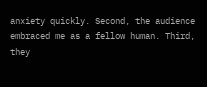anxiety quickly. Second, the audience embraced me as a fellow human. Third, they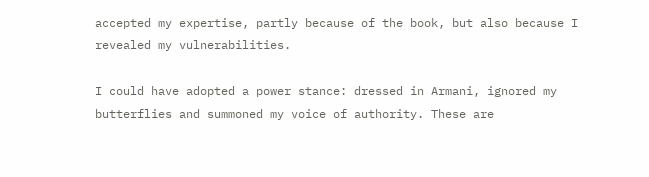accepted my expertise, partly because of the book, but also because I revealed my vulnerabilities.

I could have adopted a power stance: dressed in Armani, ignored my butterflies and summoned my voice of authority. These are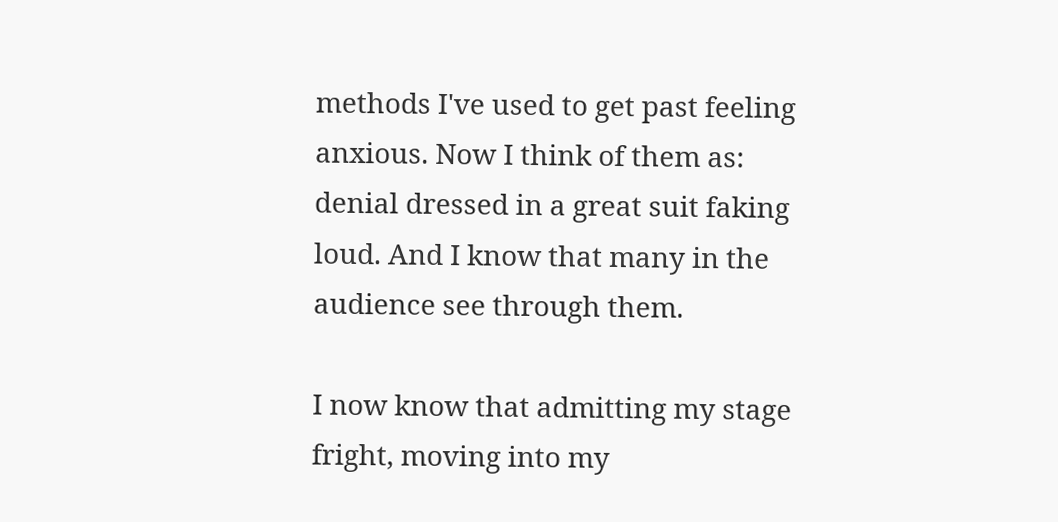methods I've used to get past feeling anxious. Now I think of them as: denial dressed in a great suit faking loud. And I know that many in the audience see through them.

I now know that admitting my stage fright, moving into my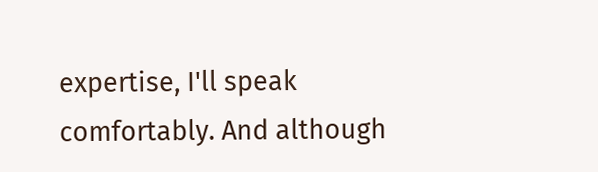expertise, I'll speak comfortably. And although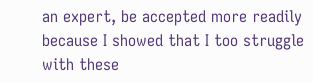an expert, be accepted more readily because I showed that I too struggle with these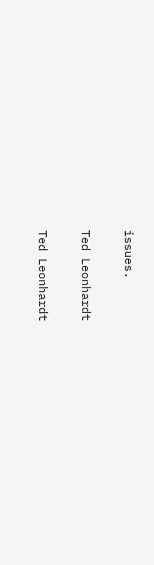issues.

Ted Leonhardt

Ted Leonhardt